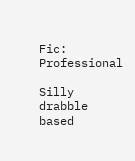Fic: Professional

Silly drabble based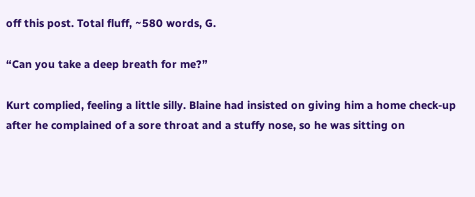off this post. Total fluff, ~580 words, G.

“Can you take a deep breath for me?”

Kurt complied, feeling a little silly. Blaine had insisted on giving him a home check-up after he complained of a sore throat and a stuffy nose, so he was sitting on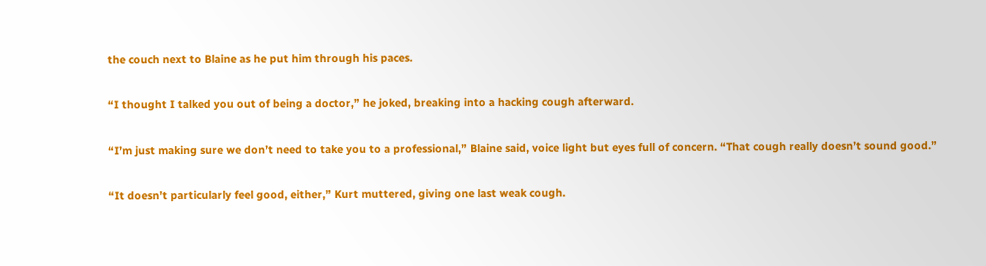the couch next to Blaine as he put him through his paces.

“I thought I talked you out of being a doctor,” he joked, breaking into a hacking cough afterward.

“I’m just making sure we don’t need to take you to a professional,” Blaine said, voice light but eyes full of concern. “That cough really doesn’t sound good.”

“It doesn’t particularly feel good, either,” Kurt muttered, giving one last weak cough.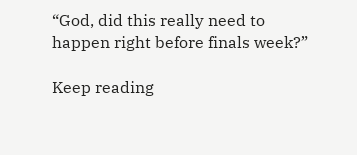“God, did this really need to happen right before finals week?”

Keep reading